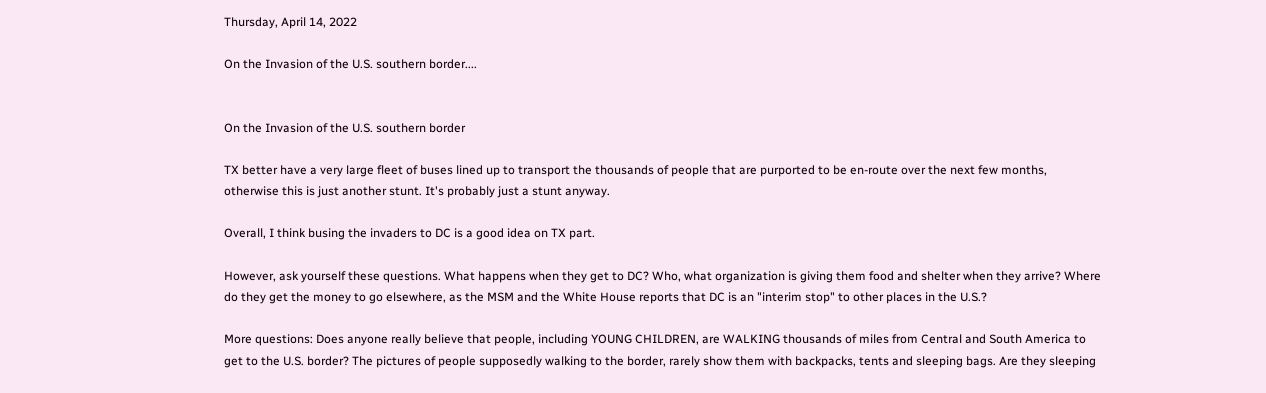Thursday, April 14, 2022

On the Invasion of the U.S. southern border....


On the Invasion of the U.S. southern border

TX better have a very large fleet of buses lined up to transport the thousands of people that are purported to be en-route over the next few months, otherwise this is just another stunt. It's probably just a stunt anyway.

Overall, I think busing the invaders to DC is a good idea on TX part.

However, ask yourself these questions. What happens when they get to DC? Who, what organization is giving them food and shelter when they arrive? Where do they get the money to go elsewhere, as the MSM and the White House reports that DC is an "interim stop" to other places in the U.S.?

More questions: Does anyone really believe that people, including YOUNG CHILDREN, are WALKING thousands of miles from Central and South America to get to the U.S. border? The pictures of people supposedly walking to the border, rarely show them with backpacks, tents and sleeping bags. Are they sleeping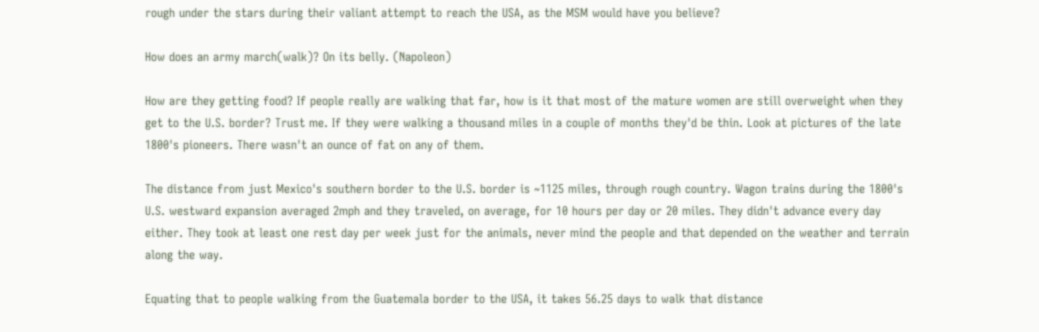rough under the stars during their valiant attempt to reach the USA, as the MSM would have you believe?

How does an army march(walk)? On its belly. (Napoleon)

How are they getting food? If people really are walking that far, how is it that most of the mature women are still overweight when they get to the U.S. border? Trust me. If they were walking a thousand miles in a couple of months they'd be thin. Look at pictures of the late 1800's pioneers. There wasn't an ounce of fat on any of them.

The distance from just Mexico's southern border to the U.S. border is ~1125 miles, through rough country. Wagon trains during the 1800's U.S. westward expansion averaged 2mph and they traveled, on average, for 10 hours per day or 20 miles. They didn't advance every day either. They took at least one rest day per week just for the animals, never mind the people and that depended on the weather and terrain along the way.

Equating that to people walking from the Guatemala border to the USA, it takes 56.25 days to walk that distance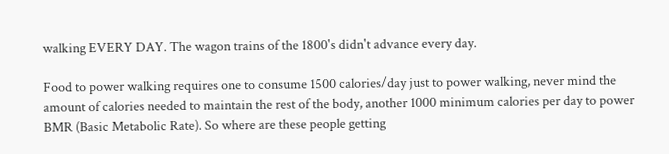walking EVERY DAY. The wagon trains of the 1800's didn't advance every day.

Food to power walking requires one to consume 1500 calories/day just to power walking, never mind the amount of calories needed to maintain the rest of the body, another 1000 minimum calories per day to power BMR (Basic Metabolic Rate). So where are these people getting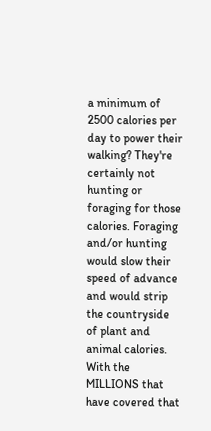a minimum of 2500 calories per day to power their walking? They're certainly not hunting or foraging for those calories. Foraging and/or hunting would slow their speed of advance and would strip the countryside of plant and animal calories. With the MILLIONS that have covered that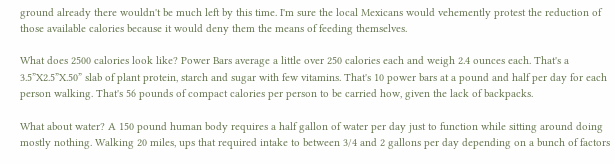ground already there wouldn't be much left by this time. I'm sure the local Mexicans would vehemently protest the reduction of those available calories because it would deny them the means of feeding themselves.

What does 2500 calories look like? Power Bars average a little over 250 calories each and weigh 2.4 ounces each. That's a 3.5”X2.5”X.50” slab of plant protein, starch and sugar with few vitamins. That's 10 power bars at a pound and half per day for each person walking. That's 56 pounds of compact calories per person to be carried how, given the lack of backpacks.

What about water? A 150 pound human body requires a half gallon of water per day just to function while sitting around doing mostly nothing. Walking 20 miles, ups that required intake to between 3/4 and 2 gallons per day depending on a bunch of factors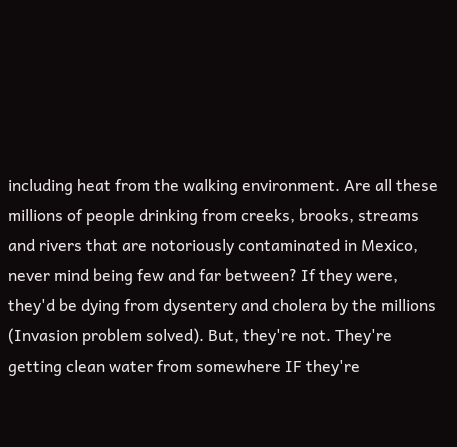including heat from the walking environment. Are all these millions of people drinking from creeks, brooks, streams and rivers that are notoriously contaminated in Mexico, never mind being few and far between? If they were, they'd be dying from dysentery and cholera by the millions (Invasion problem solved). But, they're not. They're getting clean water from somewhere IF they're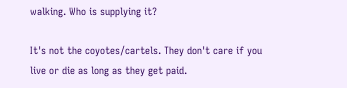walking. Who is supplying it?

It's not the coyotes/cartels. They don't care if you live or die as long as they get paid.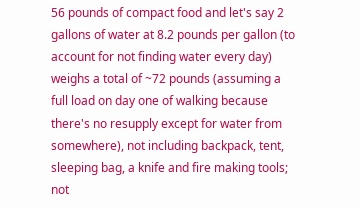56 pounds of compact food and let's say 2 gallons of water at 8.2 pounds per gallon (to account for not finding water every day) weighs a total of ~72 pounds (assuming a full load on day one of walking because there's no resupply except for water from somewhere), not including backpack, tent, sleeping bag, a knife and fire making tools; not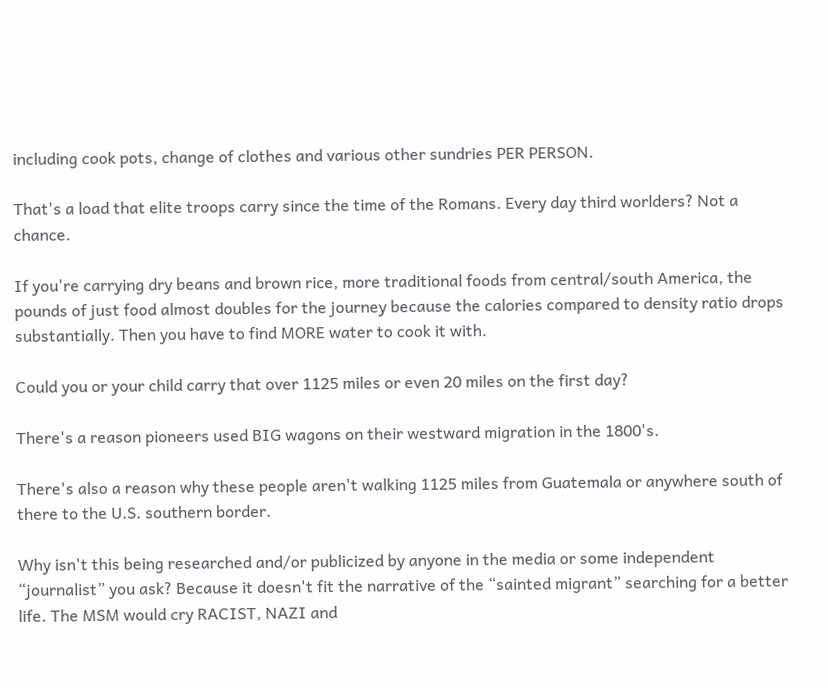including cook pots, change of clothes and various other sundries PER PERSON.

That's a load that elite troops carry since the time of the Romans. Every day third worlders? Not a chance.

If you're carrying dry beans and brown rice, more traditional foods from central/south America, the pounds of just food almost doubles for the journey because the calories compared to density ratio drops substantially. Then you have to find MORE water to cook it with.

Could you or your child carry that over 1125 miles or even 20 miles on the first day?

There's a reason pioneers used BIG wagons on their westward migration in the 1800's.

There's also a reason why these people aren't walking 1125 miles from Guatemala or anywhere south of there to the U.S. southern border.

Why isn't this being researched and/or publicized by anyone in the media or some independent “journalist” you ask? Because it doesn't fit the narrative of the “sainted migrant” searching for a better life. The MSM would cry RACIST, NAZI and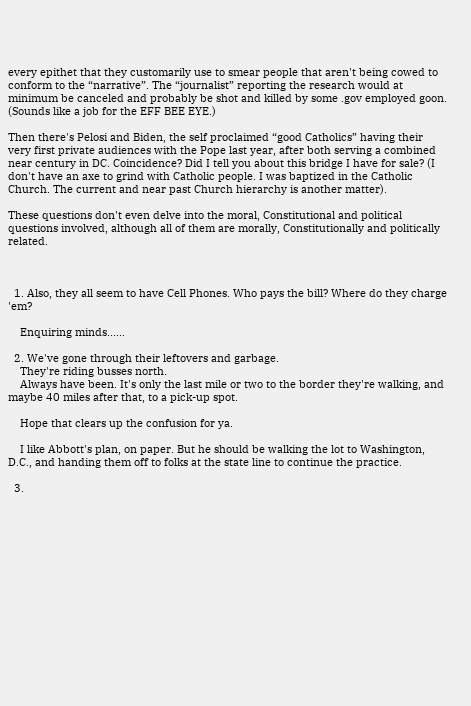every epithet that they customarily use to smear people that aren't being cowed to conform to the “narrative”. The “journalist” reporting the research would at minimum be canceled and probably be shot and killed by some .gov employed goon. (Sounds like a job for the EFF BEE EYE.)

Then there's Pelosi and Biden, the self proclaimed “good Catholics” having their very first private audiences with the Pope last year, after both serving a combined near century in DC. Coincidence? Did I tell you about this bridge I have for sale? (I don't have an axe to grind with Catholic people. I was baptized in the Catholic Church. The current and near past Church hierarchy is another matter).

These questions don't even delve into the moral, Constitutional and political questions involved, although all of them are morally, Constitutionally and politically related.



  1. Also, they all seem to have Cell Phones. Who pays the bill? Where do they charge 'em?

    Enquiring minds......

  2. We've gone through their leftovers and garbage.
    They're riding busses north.
    Always have been. It's only the last mile or two to the border they're walking, and maybe 40 miles after that, to a pick-up spot.

    Hope that clears up the confusion for ya.

    I like Abbott's plan, on paper. But he should be walking the lot to Washington, D.C., and handing them off to folks at the state line to continue the practice.

  3.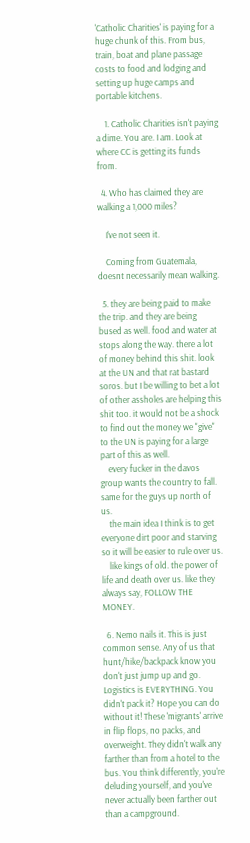'Catholic Charities' is paying for a huge chunk of this. From bus, train, boat and plane passage costs to food and lodging and setting up huge camps and portable kitchens.

    1. Catholic Charities isn't paying a dime. You are. I am. Look at where CC is getting its funds from.

  4. Who has claimed they are walking a 1,000 miles?

    I've not seen it.

    Coming from Guatemala, doesnt necessarily mean walking.

  5. they are being paid to make the trip. and they are being bused as well. food and water at stops along the way. there a lot of money behind this shit. look at the UN and that rat bastard soros. but I be willing to bet a lot of other assholes are helping this shit too. it would not be a shock to find out the money we "give" to the UN is paying for a large part of this as well.
    every fucker in the davos group wants the country to fall. same for the guys up north of us.
    the main idea I think is to get everyone dirt poor and starving so it will be easier to rule over us.
    like kings of old. the power of life and death over us. like they always say, FOLLOW THE MONEY.

  6. Nemo nails it. This is just common sense. Any of us that hunt/hike/backpack know you don't just jump up and go. Logistics is EVERYTHING. You didn't pack it? Hope you can do without it! These 'migrants' arrive in flip flops, no packs, and overweight. They didn't walk any farther than from a hotel to the bus. You think differently, you're deluding yourself, and you've never actually been farther out than a campground.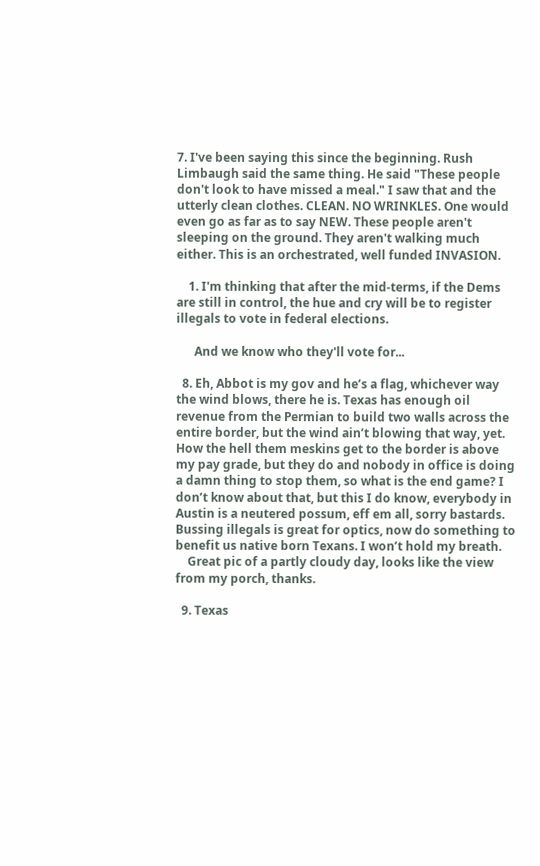7. I've been saying this since the beginning. Rush Limbaugh said the same thing. He said "These people don't look to have missed a meal." I saw that and the utterly clean clothes. CLEAN. NO WRINKLES. One would even go as far as to say NEW. These people aren't sleeping on the ground. They aren't walking much either. This is an orchestrated, well funded INVASION.

    1. I'm thinking that after the mid-terms, if the Dems are still in control, the hue and cry will be to register illegals to vote in federal elections.

      And we know who they'll vote for...

  8. Eh, Abbot is my gov and he’s a flag, whichever way the wind blows, there he is. Texas has enough oil revenue from the Permian to build two walls across the entire border, but the wind ain’t blowing that way, yet. How the hell them meskins get to the border is above my pay grade, but they do and nobody in office is doing a damn thing to stop them, so what is the end game? I don’t know about that, but this I do know, everybody in Austin is a neutered possum, eff em all, sorry bastards. Bussing illegals is great for optics, now do something to benefit us native born Texans. I won’t hold my breath.
    Great pic of a partly cloudy day, looks like the view from my porch, thanks.

  9. Texas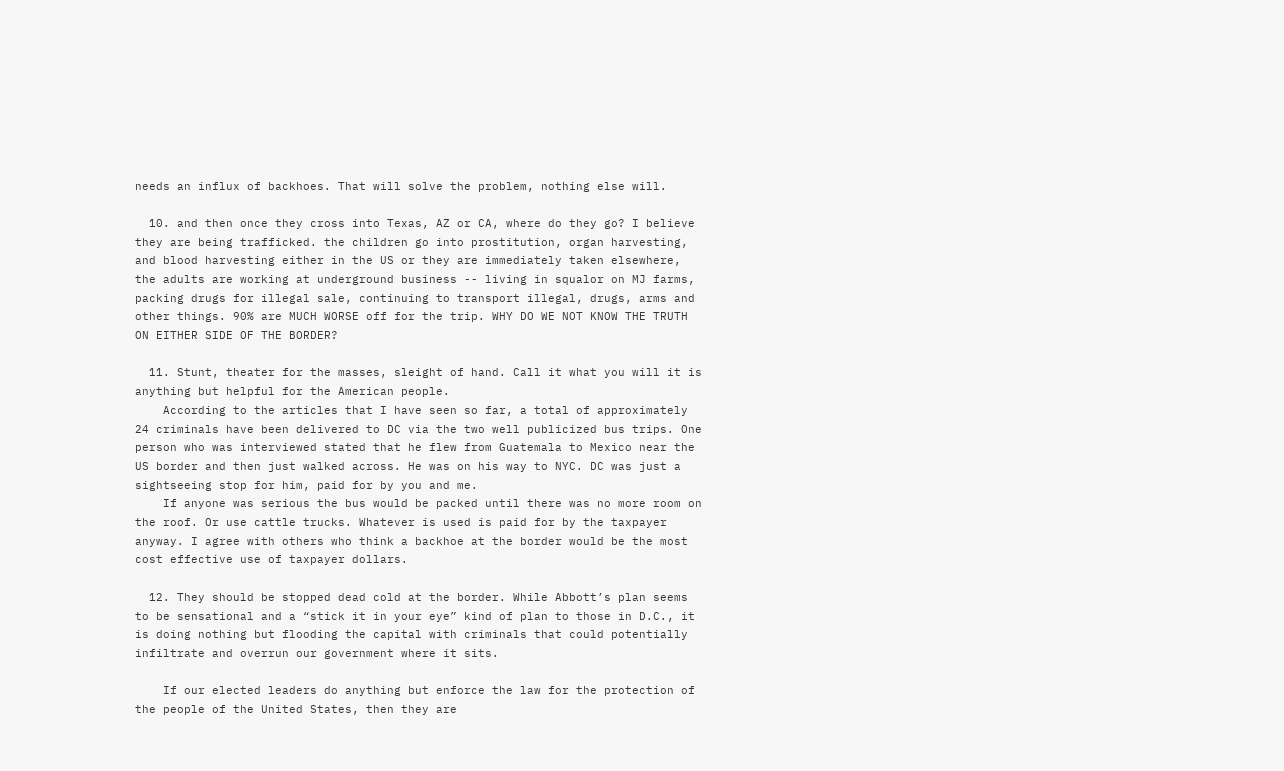needs an influx of backhoes. That will solve the problem, nothing else will.

  10. and then once they cross into Texas, AZ or CA, where do they go? I believe they are being trafficked. the children go into prostitution, organ harvesting, and blood harvesting either in the US or they are immediately taken elsewhere, the adults are working at underground business -- living in squalor on MJ farms, packing drugs for illegal sale, continuing to transport illegal, drugs, arms and other things. 90% are MUCH WORSE off for the trip. WHY DO WE NOT KNOW THE TRUTH ON EITHER SIDE OF THE BORDER?

  11. Stunt, theater for the masses, sleight of hand. Call it what you will it is anything but helpful for the American people.
    According to the articles that I have seen so far, a total of approximately 24 criminals have been delivered to DC via the two well publicized bus trips. One person who was interviewed stated that he flew from Guatemala to Mexico near the US border and then just walked across. He was on his way to NYC. DC was just a sightseeing stop for him, paid for by you and me.
    If anyone was serious the bus would be packed until there was no more room on the roof. Or use cattle trucks. Whatever is used is paid for by the taxpayer anyway. I agree with others who think a backhoe at the border would be the most cost effective use of taxpayer dollars.

  12. They should be stopped dead cold at the border. While Abbott’s plan seems to be sensational and a “stick it in your eye” kind of plan to those in D.C., it is doing nothing but flooding the capital with criminals that could potentially infiltrate and overrun our government where it sits.

    If our elected leaders do anything but enforce the law for the protection of the people of the United States, then they are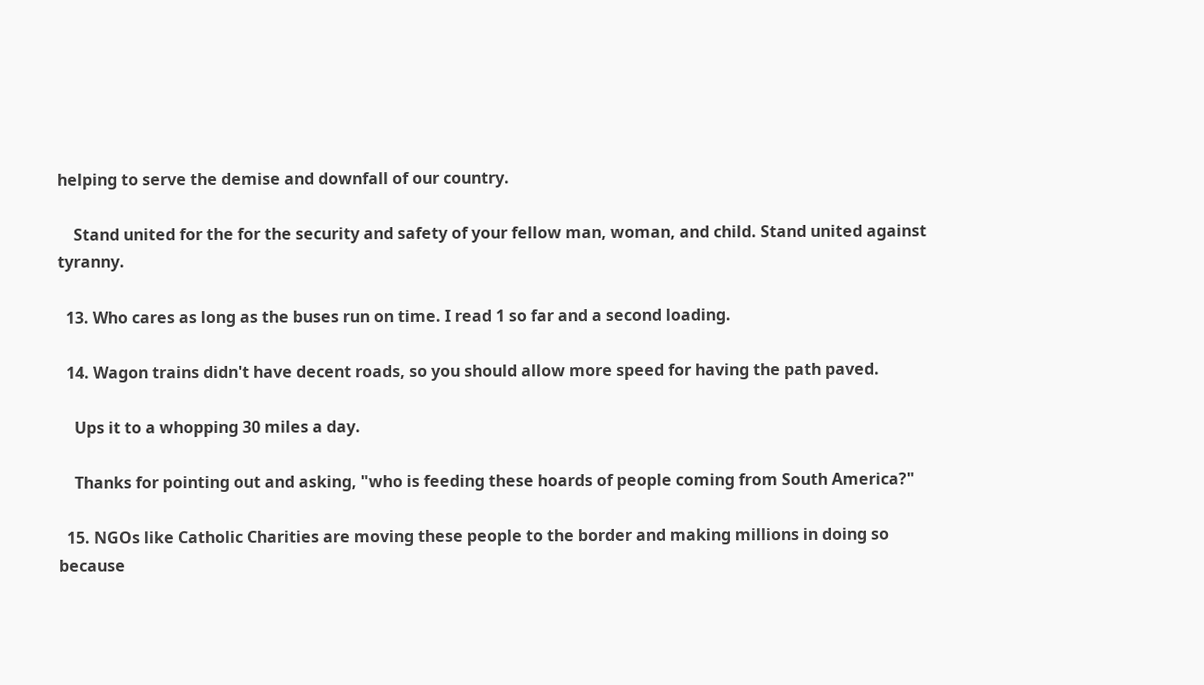helping to serve the demise and downfall of our country.

    Stand united for the for the security and safety of your fellow man, woman, and child. Stand united against tyranny.

  13. Who cares as long as the buses run on time. I read 1 so far and a second loading.

  14. Wagon trains didn't have decent roads, so you should allow more speed for having the path paved.

    Ups it to a whopping 30 miles a day.

    Thanks for pointing out and asking, "who is feeding these hoards of people coming from South America?"

  15. NGOs like Catholic Charities are moving these people to the border and making millions in doing so because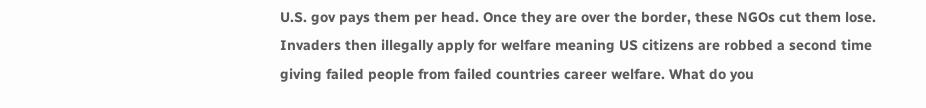U.S. gov pays them per head. Once they are over the border, these NGOs cut them lose. Invaders then illegally apply for welfare meaning US citizens are robbed a second time giving failed people from failed countries career welfare. What do you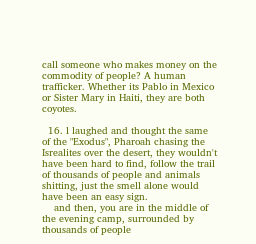call someone who makes money on the commodity of people? A human trafficker. Whether its Pablo in Mexico or Sister Mary in Haiti, they are both coyotes.

  16. l laughed and thought the same of the "Exodus", Pharoah chasing the Isrealites over the desert, they wouldn't have been hard to find, follow the trail of thousands of people and animals shitting, just the smell alone would have been an easy sign.
    and then, you are in the middle of the evening camp, surrounded by thousands of people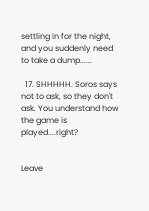settling in for the night, and you suddenly need to take a dump......

  17. SHHHHH. Soros says not to ask, so they don't ask. You understand how the game is played....right?


Leave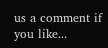us a comment if you like...